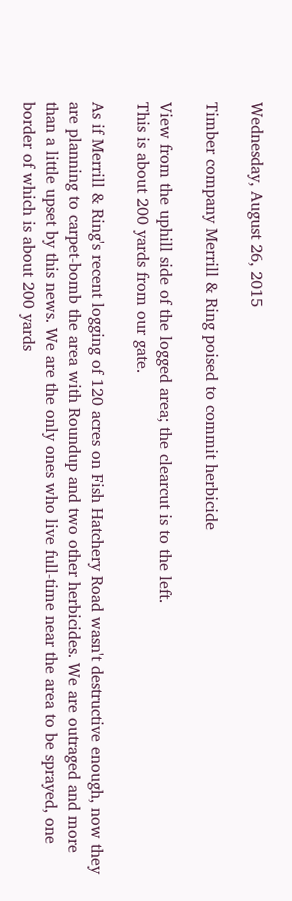Wednesday, August 26, 2015

Timber company Merrill & Ring poised to commit herbicide

View from the uphill side of the logged area; the clearcut is to the left.
This is about 200 yards from our gate.

As if Merrill & Ring's recent logging of 120 acres on Fish Hatchery Road wasn't destructive enough, now they are planning to carpet-bomb the area with Roundup and two other herbicides. We are outraged and more than a little upset by this news. We are the only ones who live full-time near the area to be sprayed, one border of which is about 200 yards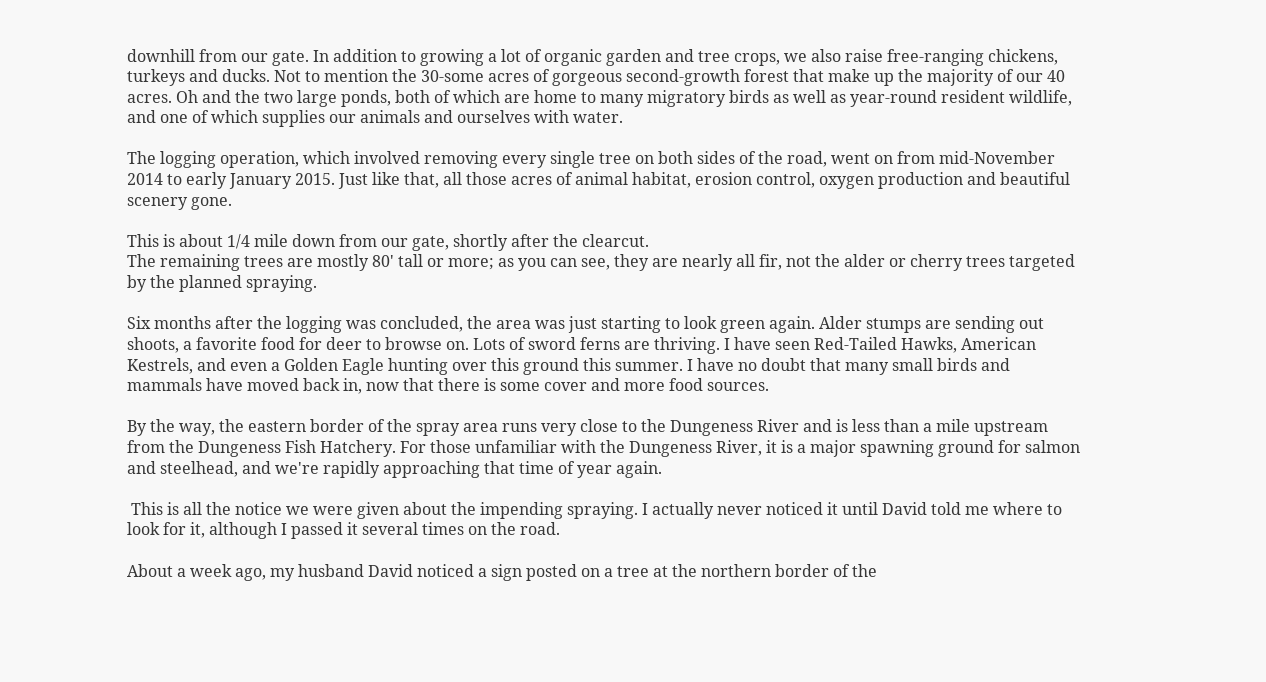downhill from our gate. In addition to growing a lot of organic garden and tree crops, we also raise free-ranging chickens, turkeys and ducks. Not to mention the 30-some acres of gorgeous second-growth forest that make up the majority of our 40 acres. Oh and the two large ponds, both of which are home to many migratory birds as well as year-round resident wildlife, and one of which supplies our animals and ourselves with water.

The logging operation, which involved removing every single tree on both sides of the road, went on from mid-November 2014 to early January 2015. Just like that, all those acres of animal habitat, erosion control, oxygen production and beautiful scenery gone.

This is about 1/4 mile down from our gate, shortly after the clearcut.
The remaining trees are mostly 80' tall or more; as you can see, they are nearly all fir, not the alder or cherry trees targeted by the planned spraying.

Six months after the logging was concluded, the area was just starting to look green again. Alder stumps are sending out shoots, a favorite food for deer to browse on. Lots of sword ferns are thriving. I have seen Red-Tailed Hawks, American Kestrels, and even a Golden Eagle hunting over this ground this summer. I have no doubt that many small birds and mammals have moved back in, now that there is some cover and more food sources.

By the way, the eastern border of the spray area runs very close to the Dungeness River and is less than a mile upstream from the Dungeness Fish Hatchery. For those unfamiliar with the Dungeness River, it is a major spawning ground for salmon and steelhead, and we're rapidly approaching that time of year again.

 This is all the notice we were given about the impending spraying. I actually never noticed it until David told me where to look for it, although I passed it several times on the road.

About a week ago, my husband David noticed a sign posted on a tree at the northern border of the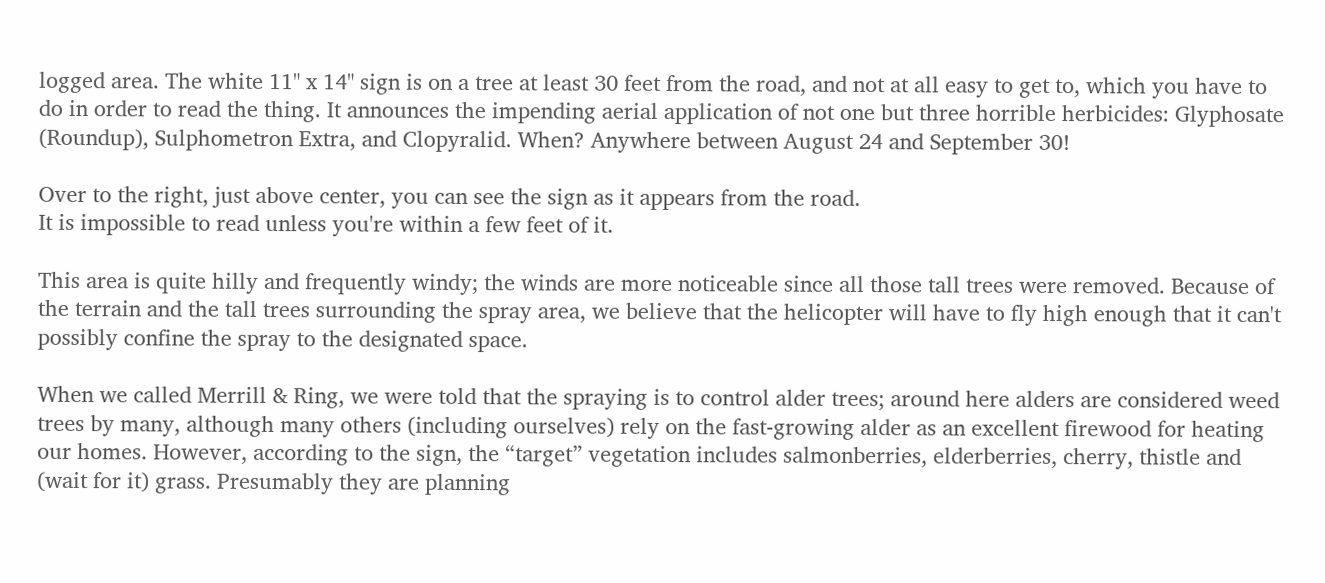logged area. The white 11" x 14" sign is on a tree at least 30 feet from the road, and not at all easy to get to, which you have to do in order to read the thing. It announces the impending aerial application of not one but three horrible herbicides: Glyphosate (Roundup), Sulphometron Extra, and Clopyralid. When? Anywhere between August 24 and September 30!

Over to the right, just above center, you can see the sign as it appears from the road.
It is impossible to read unless you're within a few feet of it.

This area is quite hilly and frequently windy; the winds are more noticeable since all those tall trees were removed. Because of the terrain and the tall trees surrounding the spray area, we believe that the helicopter will have to fly high enough that it can't possibly confine the spray to the designated space.

When we called Merrill & Ring, we were told that the spraying is to control alder trees; around here alders are considered weed trees by many, although many others (including ourselves) rely on the fast-growing alder as an excellent firewood for heating our homes. However, according to the sign, the “target” vegetation includes salmonberries, elderberries, cherry, thistle and (wait for it) grass. Presumably they are planning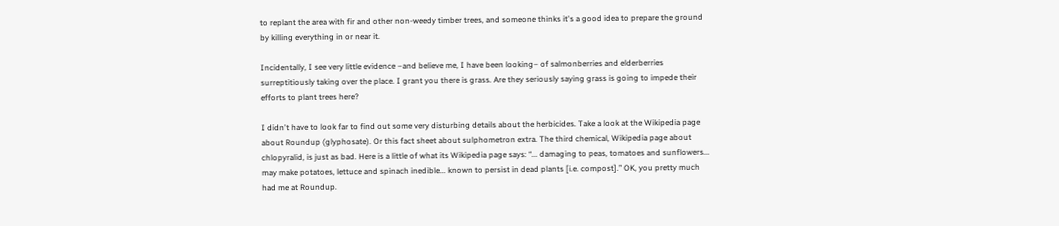to replant the area with fir and other non-weedy timber trees, and someone thinks it's a good idea to prepare the ground by killing everything in or near it.

Incidentally, I see very little evidence –and believe me, I have been looking– of salmonberries and elderberries surreptitiously taking over the place. I grant you there is grass. Are they seriously saying grass is going to impede their efforts to plant trees here?

I didn't have to look far to find out some very disturbing details about the herbicides. Take a look at the Wikipedia page about Roundup (glyphosate). Or this fact sheet about sulphometron extra. The third chemical, Wikipedia page about chlopyralid, is just as bad. Here is a little of what its Wikipedia page says: “... damaging to peas, tomatoes and sunflowers... may make potatoes, lettuce and spinach inedible... known to persist in dead plants [i.e. compost].” OK, you pretty much had me at Roundup.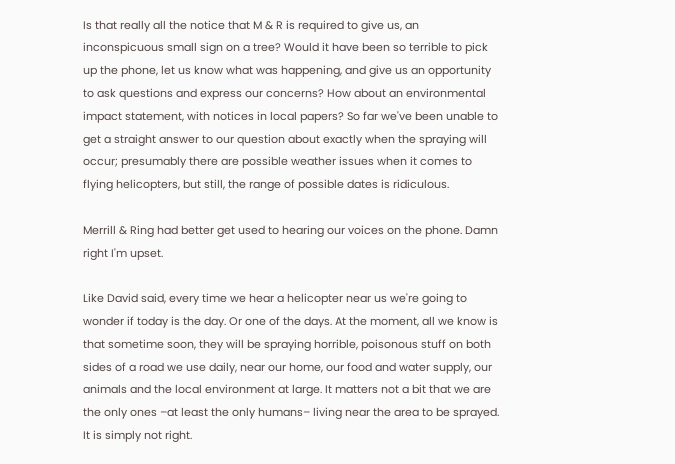Is that really all the notice that M & R is required to give us, an inconspicuous small sign on a tree? Would it have been so terrible to pick up the phone, let us know what was happening, and give us an opportunity to ask questions and express our concerns? How about an environmental impact statement, with notices in local papers? So far we've been unable to get a straight answer to our question about exactly when the spraying will occur; presumably there are possible weather issues when it comes to flying helicopters, but still, the range of possible dates is ridiculous.

Merrill & Ring had better get used to hearing our voices on the phone. Damn right I'm upset.

Like David said, every time we hear a helicopter near us we're going to wonder if today is the day. Or one of the days. At the moment, all we know is that sometime soon, they will be spraying horrible, poisonous stuff on both sides of a road we use daily, near our home, our food and water supply, our animals and the local environment at large. It matters not a bit that we are the only ones –at least the only humans– living near the area to be sprayed. It is simply not right.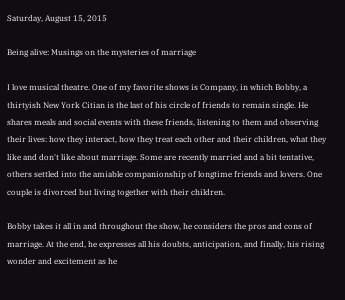Saturday, August 15, 2015

Being alive: Musings on the mysteries of marriage

I love musical theatre. One of my favorite shows is Company, in which Bobby, a thirtyish New York Citian is the last of his circle of friends to remain single. He shares meals and social events with these friends, listening to them and observing their lives: how they interact, how they treat each other and their children, what they like and don't like about marriage. Some are recently married and a bit tentative, others settled into the amiable companionship of longtime friends and lovers. One couple is divorced but living together with their children.

Bobby takes it all in and throughout the show, he considers the pros and cons of marriage. At the end, he expresses all his doubts, anticipation, and finally, his rising wonder and excitement as he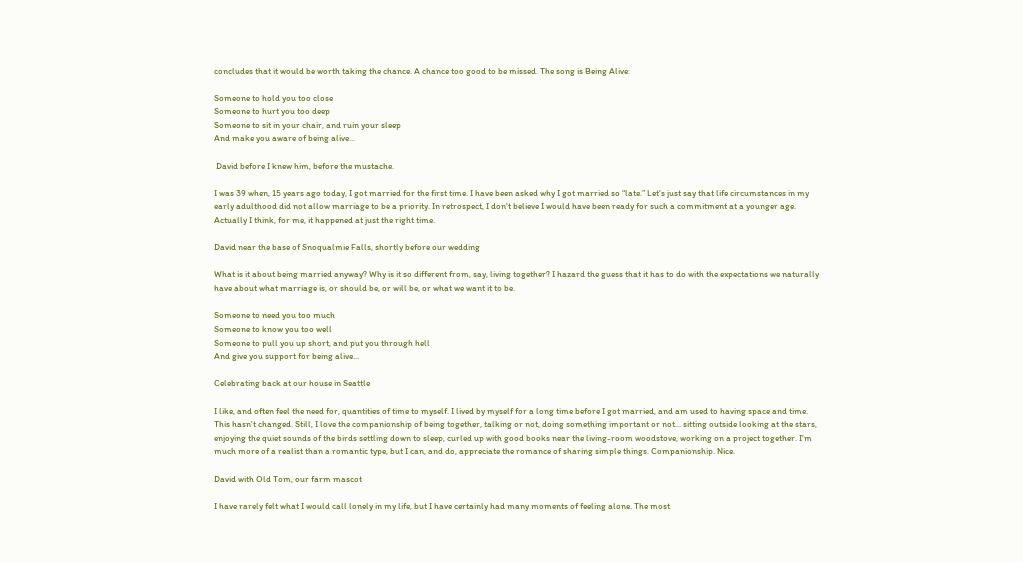concludes that it would be worth taking the chance. A chance too good to be missed. The song is Being Alive:

Someone to hold you too close
Someone to hurt you too deep
Someone to sit in your chair, and ruin your sleep
And make you aware of being alive...

 David before I knew him, before the mustache.

I was 39 when, 15 years ago today, I got married for the first time. I have been asked why I got married so “late.” Let's just say that life circumstances in my early adulthood did not allow marriage to be a priority. In retrospect, I don't believe I would have been ready for such a commitment at a younger age. Actually I think, for me, it happened at just the right time.

David near the base of Snoqualmie Falls, shortly before our wedding

What is it about being married anyway? Why is it so different from, say, living together? I hazard the guess that it has to do with the expectations we naturally have about what marriage is, or should be, or will be, or what we want it to be.

Someone to need you too much
Someone to know you too well
Someone to pull you up short, and put you through hell
And give you support for being alive...

Celebrating back at our house in Seattle

I like, and often feel the need for, quantities of time to myself. I lived by myself for a long time before I got married, and am used to having space and time. This hasn't changed. Still, I love the companionship of being together, talking or not, doing something important or not... sitting outside looking at the stars, enjoying the quiet sounds of the birds settling down to sleep, curled up with good books near the living-room woodstove, working on a project together. I'm much more of a realist than a romantic type, but I can, and do, appreciate the romance of sharing simple things. Companionship. Nice.

David with Old Tom, our farm mascot

I have rarely felt what I would call lonely in my life, but I have certainly had many moments of feeling alone. The most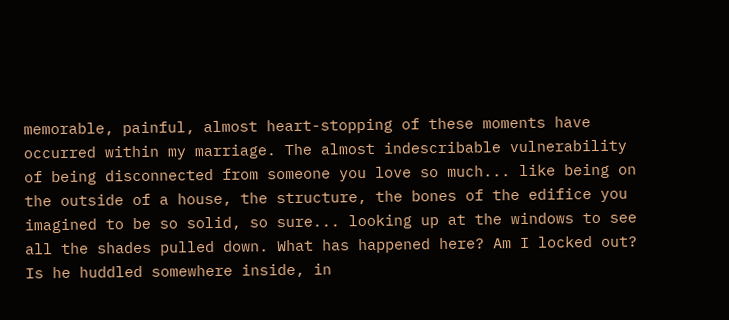memorable, painful, almost heart-stopping of these moments have occurred within my marriage. The almost indescribable vulnerability of being disconnected from someone you love so much... like being on the outside of a house, the structure, the bones of the edifice you imagined to be so solid, so sure... looking up at the windows to see all the shades pulled down. What has happened here? Am I locked out? Is he huddled somewhere inside, in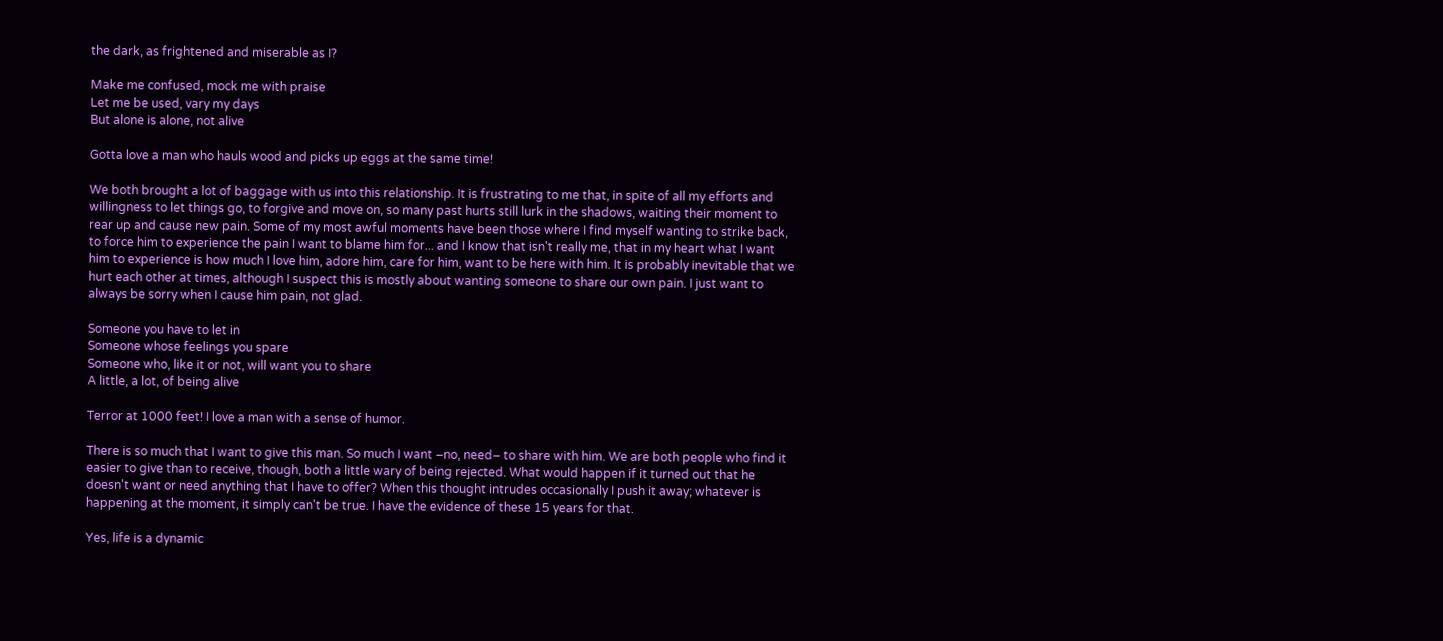the dark, as frightened and miserable as I?

Make me confused, mock me with praise
Let me be used, vary my days
But alone is alone, not alive

Gotta love a man who hauls wood and picks up eggs at the same time!

We both brought a lot of baggage with us into this relationship. It is frustrating to me that, in spite of all my efforts and willingness to let things go, to forgive and move on, so many past hurts still lurk in the shadows, waiting their moment to rear up and cause new pain. Some of my most awful moments have been those where I find myself wanting to strike back, to force him to experience the pain I want to blame him for... and I know that isn't really me, that in my heart what I want him to experience is how much I love him, adore him, care for him, want to be here with him. It is probably inevitable that we hurt each other at times, although I suspect this is mostly about wanting someone to share our own pain. I just want to always be sorry when I cause him pain, not glad.

Someone you have to let in
Someone whose feelings you spare
Someone who, like it or not, will want you to share
A little, a lot, of being alive

Terror at 1000 feet! I love a man with a sense of humor.

There is so much that I want to give this man. So much I want –no, need– to share with him. We are both people who find it easier to give than to receive, though, both a little wary of being rejected. What would happen if it turned out that he doesn't want or need anything that I have to offer? When this thought intrudes occasionally I push it away; whatever is happening at the moment, it simply can't be true. I have the evidence of these 15 years for that.

Yes, life is a dynamic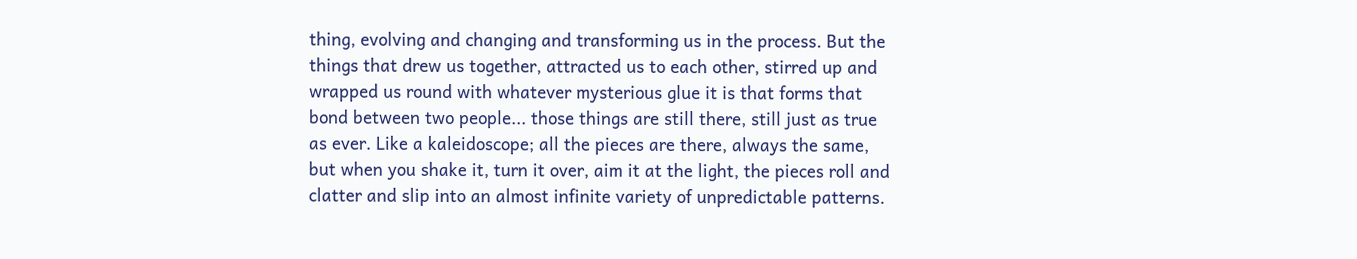thing, evolving and changing and transforming us in the process. But the things that drew us together, attracted us to each other, stirred up and wrapped us round with whatever mysterious glue it is that forms that bond between two people... those things are still there, still just as true as ever. Like a kaleidoscope; all the pieces are there, always the same, but when you shake it, turn it over, aim it at the light, the pieces roll and clatter and slip into an almost infinite variety of unpredictable patterns.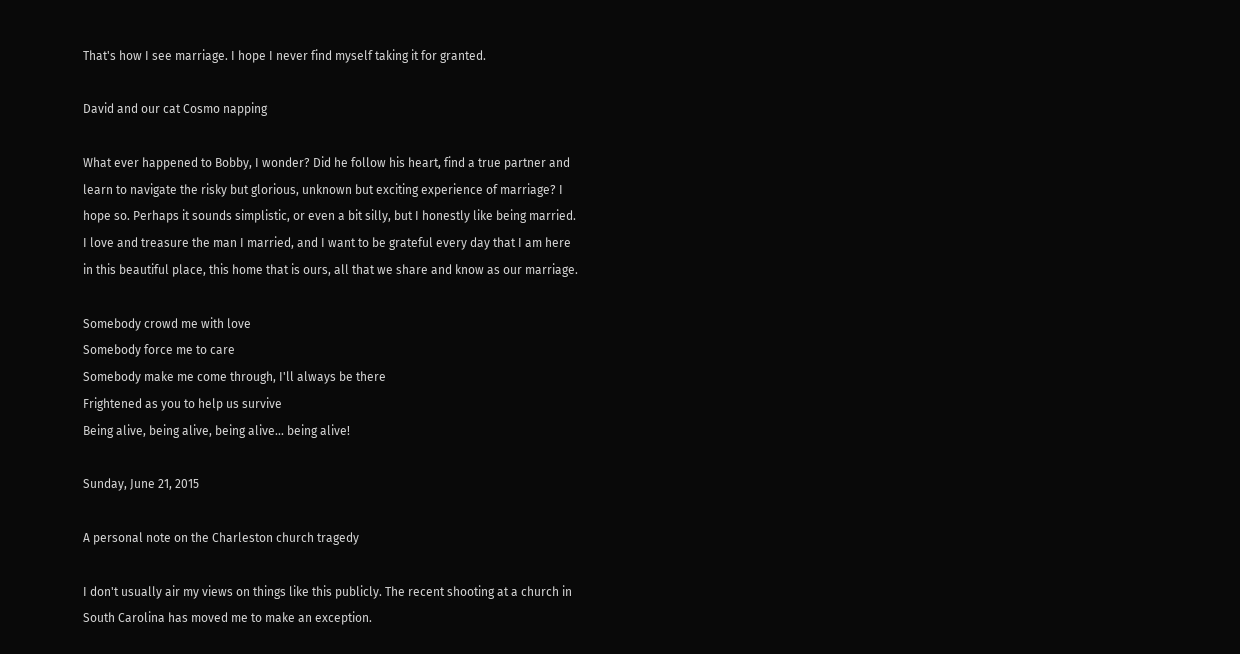That's how I see marriage. I hope I never find myself taking it for granted.

David and our cat Cosmo napping

What ever happened to Bobby, I wonder? Did he follow his heart, find a true partner and learn to navigate the risky but glorious, unknown but exciting experience of marriage? I hope so. Perhaps it sounds simplistic, or even a bit silly, but I honestly like being married. I love and treasure the man I married, and I want to be grateful every day that I am here in this beautiful place, this home that is ours, all that we share and know as our marriage.

Somebody crowd me with love
Somebody force me to care
Somebody make me come through, I'll always be there
Frightened as you to help us survive
Being alive, being alive, being alive... being alive!

Sunday, June 21, 2015

A personal note on the Charleston church tragedy

I don't usually air my views on things like this publicly. The recent shooting at a church in South Carolina has moved me to make an exception.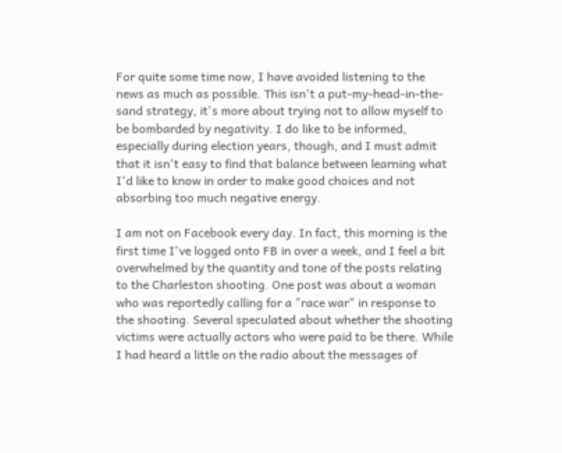For quite some time now, I have avoided listening to the news as much as possible. This isn't a put-my-head-in-the-sand strategy, it's more about trying not to allow myself to be bombarded by negativity. I do like to be informed, especially during election years, though, and I must admit that it isn't easy to find that balance between learning what I'd like to know in order to make good choices and not absorbing too much negative energy.

I am not on Facebook every day. In fact, this morning is the first time I've logged onto FB in over a week, and I feel a bit overwhelmed by the quantity and tone of the posts relating to the Charleston shooting. One post was about a woman who was reportedly calling for a "race war" in response to the shooting. Several speculated about whether the shooting victims were actually actors who were paid to be there. While I had heard a little on the radio about the messages of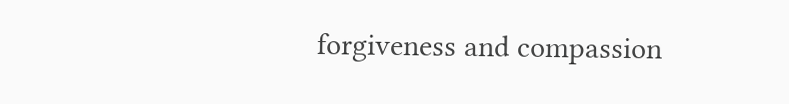forgiveness and compassion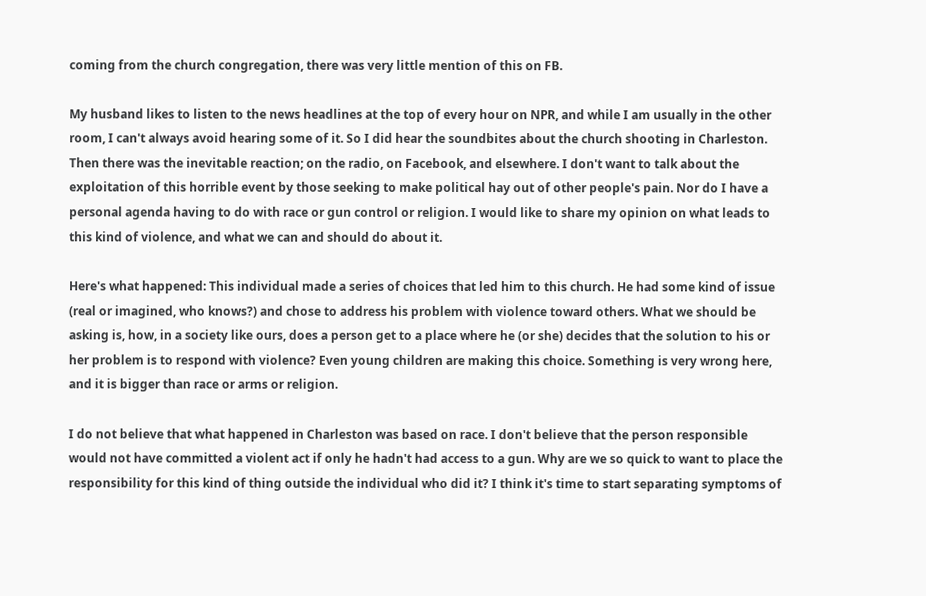coming from the church congregation, there was very little mention of this on FB.

My husband likes to listen to the news headlines at the top of every hour on NPR, and while I am usually in the other room, I can't always avoid hearing some of it. So I did hear the soundbites about the church shooting in Charleston. Then there was the inevitable reaction; on the radio, on Facebook, and elsewhere. I don't want to talk about the exploitation of this horrible event by those seeking to make political hay out of other people's pain. Nor do I have a personal agenda having to do with race or gun control or religion. I would like to share my opinion on what leads to this kind of violence, and what we can and should do about it.

Here's what happened: This individual made a series of choices that led him to this church. He had some kind of issue (real or imagined, who knows?) and chose to address his problem with violence toward others. What we should be asking is, how, in a society like ours, does a person get to a place where he (or she) decides that the solution to his or her problem is to respond with violence? Even young children are making this choice. Something is very wrong here, and it is bigger than race or arms or religion.

I do not believe that what happened in Charleston was based on race. I don't believe that the person responsible would not have committed a violent act if only he hadn't had access to a gun. Why are we so quick to want to place the responsibility for this kind of thing outside the individual who did it? I think it's time to start separating symptoms of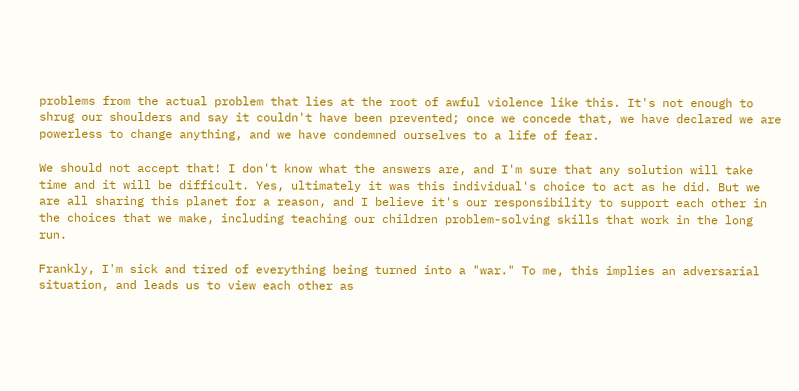problems from the actual problem that lies at the root of awful violence like this. It's not enough to shrug our shoulders and say it couldn't have been prevented; once we concede that, we have declared we are powerless to change anything, and we have condemned ourselves to a life of fear.

We should not accept that! I don't know what the answers are, and I'm sure that any solution will take time and it will be difficult. Yes, ultimately it was this individual's choice to act as he did. But we are all sharing this planet for a reason, and I believe it's our responsibility to support each other in the choices that we make, including teaching our children problem-solving skills that work in the long run.

Frankly, I'm sick and tired of everything being turned into a "war." To me, this implies an adversarial situation, and leads us to view each other as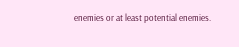enemies or at least potential enemies.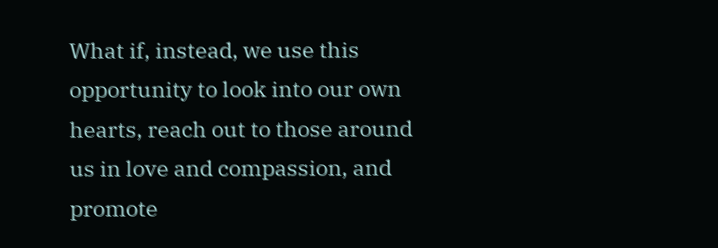What if, instead, we use this opportunity to look into our own hearts, reach out to those around us in love and compassion, and promote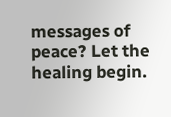messages of peace? Let the healing begin.